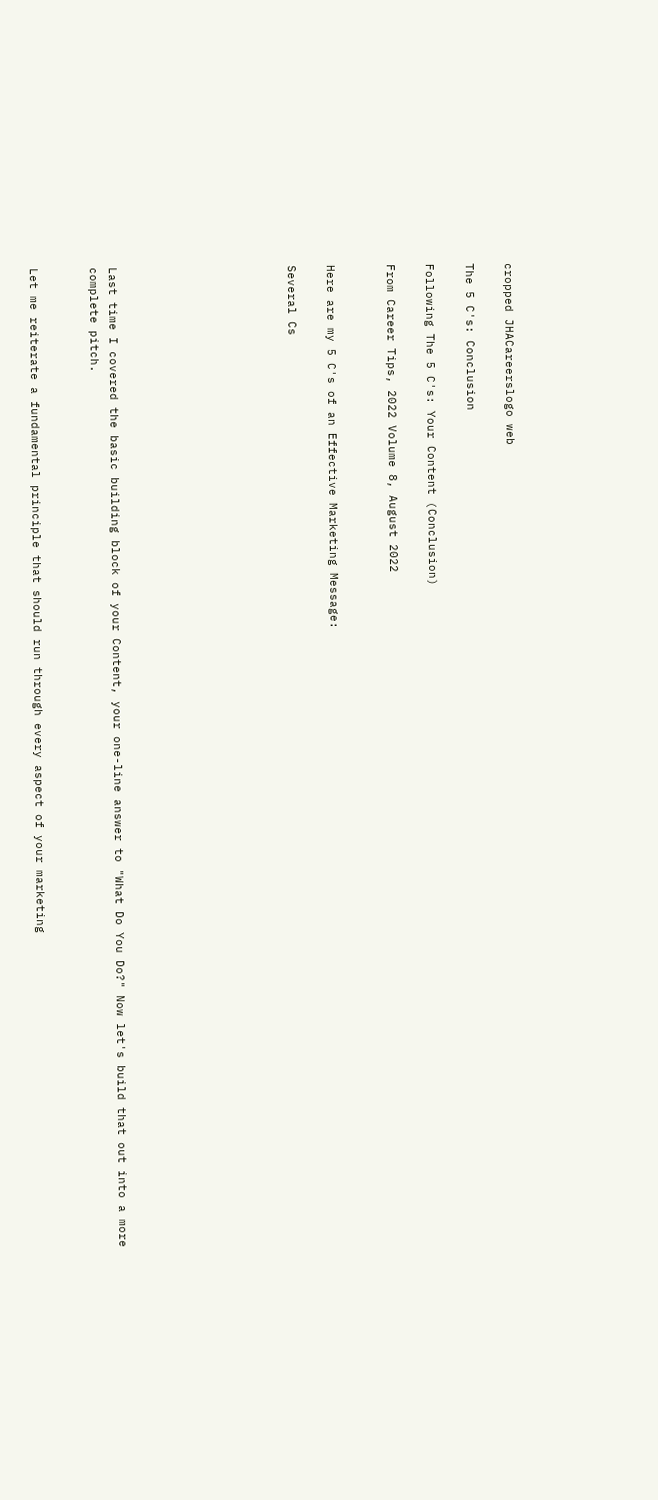cropped JHACareerslogo web

The 5 C's: Conclusion

Following The 5 C's: Your Content (Conclusion)

From Career Tips, 2022 Volume 8, August 2022


Here are my 5 C's of an Effective Marketing Message:

Several Cs








Last time I covered the basic building block of your Content, your one-line answer to "What Do You Do?" Now let's build that out into a more complete pitch.


Let me reiterate a fundamental principle that should run through every aspect of your marketing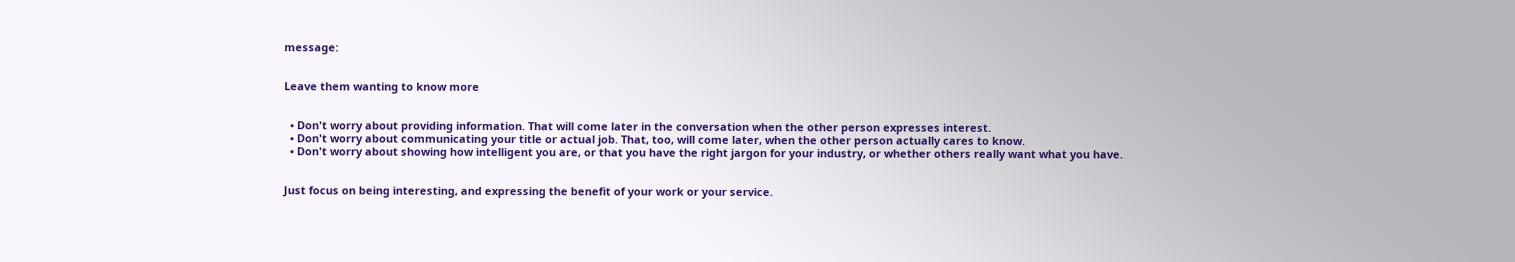message:


Leave them wanting to know more


  • Don't worry about providing information. That will come later in the conversation when the other person expresses interest.
  • Don't worry about communicating your title or actual job. That, too, will come later, when the other person actually cares to know.
  • Don't worry about showing how intelligent you are, or that you have the right jargon for your industry, or whether others really want what you have.


Just focus on being interesting, and expressing the benefit of your work or your service.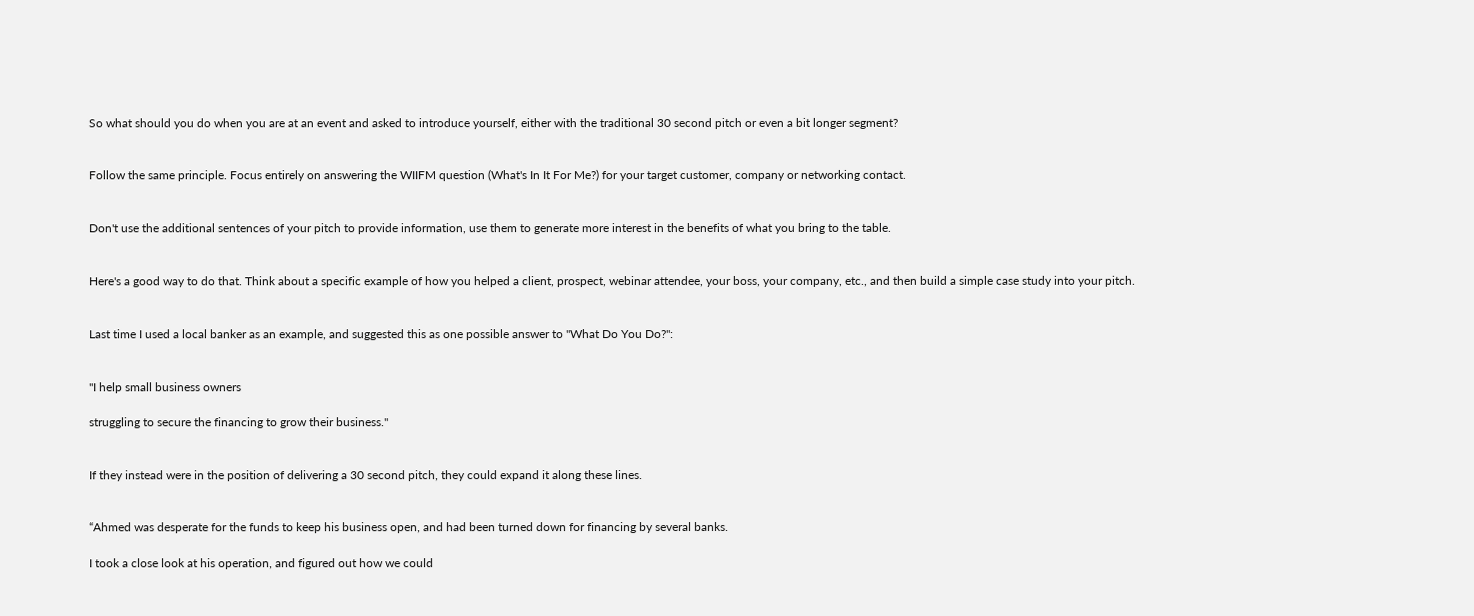So what should you do when you are at an event and asked to introduce yourself, either with the traditional 30 second pitch or even a bit longer segment?


Follow the same principle. Focus entirely on answering the WIIFM question (What's In It For Me?) for your target customer, company or networking contact.


Don't use the additional sentences of your pitch to provide information, use them to generate more interest in the benefits of what you bring to the table.


Here's a good way to do that. Think about a specific example of how you helped a client, prospect, webinar attendee, your boss, your company, etc., and then build a simple case study into your pitch.


Last time I used a local banker as an example, and suggested this as one possible answer to "What Do You Do?":


"I help small business owners

struggling to secure the financing to grow their business."


If they instead were in the position of delivering a 30 second pitch, they could expand it along these lines.


“Ahmed was desperate for the funds to keep his business open, and had been turned down for financing by several banks.

I took a close look at his operation, and figured out how we could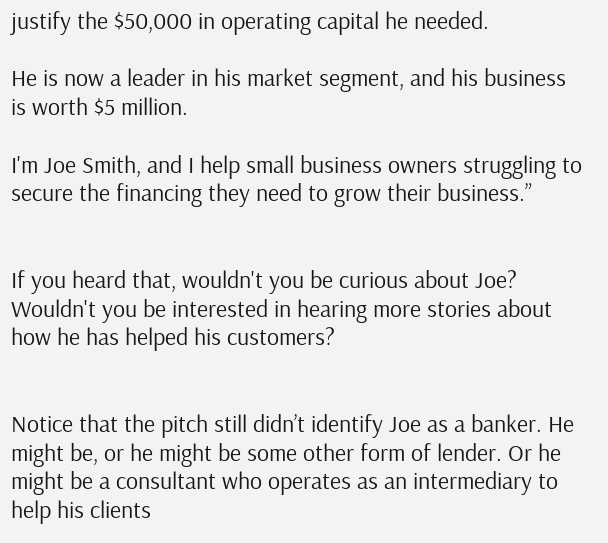justify the $50,000 in operating capital he needed.

He is now a leader in his market segment, and his business is worth $5 million.

I'm Joe Smith, and I help small business owners struggling to secure the financing they need to grow their business.”


If you heard that, wouldn't you be curious about Joe? Wouldn't you be interested in hearing more stories about how he has helped his customers?


Notice that the pitch still didn’t identify Joe as a banker. He might be, or he might be some other form of lender. Or he might be a consultant who operates as an intermediary to help his clients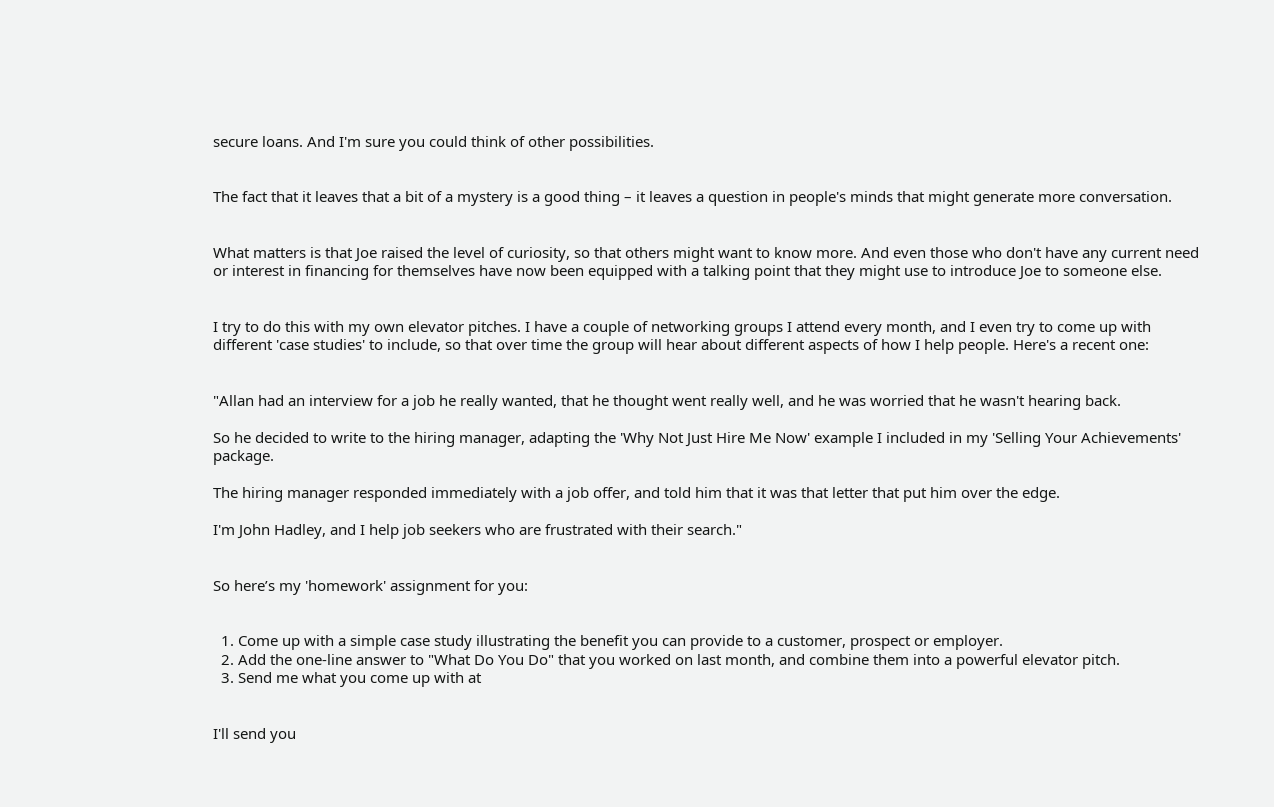secure loans. And I'm sure you could think of other possibilities.


The fact that it leaves that a bit of a mystery is a good thing – it leaves a question in people's minds that might generate more conversation.


What matters is that Joe raised the level of curiosity, so that others might want to know more. And even those who don't have any current need or interest in financing for themselves have now been equipped with a talking point that they might use to introduce Joe to someone else.


I try to do this with my own elevator pitches. I have a couple of networking groups I attend every month, and I even try to come up with different 'case studies' to include, so that over time the group will hear about different aspects of how I help people. Here's a recent one:


"Allan had an interview for a job he really wanted, that he thought went really well, and he was worried that he wasn't hearing back.

So he decided to write to the hiring manager, adapting the 'Why Not Just Hire Me Now' example I included in my 'Selling Your Achievements' package.

The hiring manager responded immediately with a job offer, and told him that it was that letter that put him over the edge.

I'm John Hadley, and I help job seekers who are frustrated with their search."


So here’s my 'homework' assignment for you:


  1. Come up with a simple case study illustrating the benefit you can provide to a customer, prospect or employer.
  2. Add the one-line answer to "What Do You Do" that you worked on last month, and combine them into a powerful elevator pitch.
  3. Send me what you come up with at


I'll send you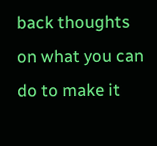back thoughts on what you can do to make it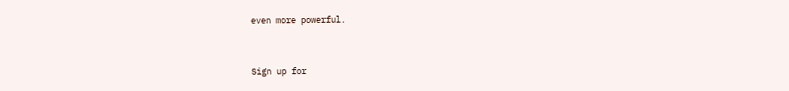even more powerful.


Sign up for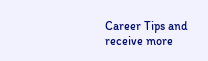Career Tips and receive more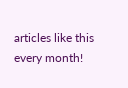articles like this every month!